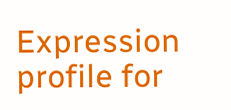Expression profile for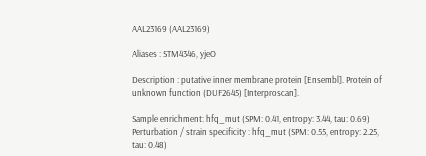AAL23169 (AAL23169)

Aliases : STM4346, yjeO

Description : putative inner membrane protein [Ensembl]. Protein of unknown function (DUF2645) [Interproscan].

Sample enrichment: hfq_mut (SPM: 0.41, entropy: 3.44, tau: 0.69)
Perturbation / strain specificity : hfq_mut (SPM: 0.55, entropy: 2.25, tau: 0.48)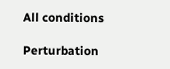All conditions

Perturbation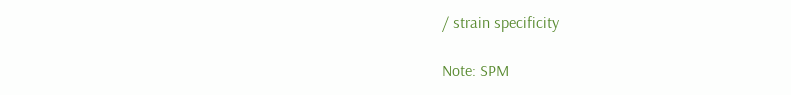/ strain specificity

Note: SPM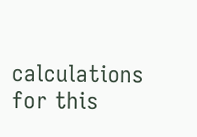calculations for this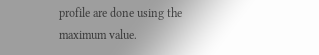profile are done using the maximum value.